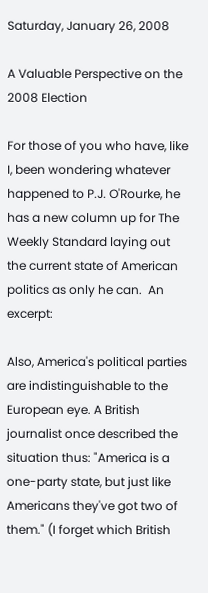Saturday, January 26, 2008

A Valuable Perspective on the 2008 Election

For those of you who have, like I, been wondering whatever happened to P.J. O'Rourke, he has a new column up for The Weekly Standard laying out the current state of American politics as only he can.  An excerpt:

Also, America's political parties are indistinguishable to the European eye. A British journalist once described the situation thus: "America is a one-party state, but just like Americans they've got two of them." (I forget which British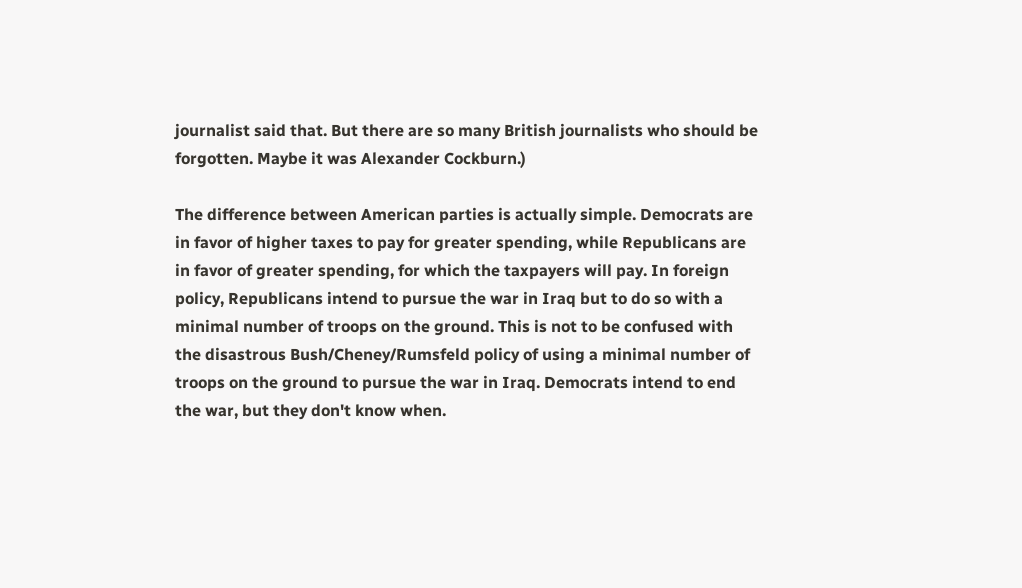journalist said that. But there are so many British journalists who should be forgotten. Maybe it was Alexander Cockburn.)

The difference between American parties is actually simple. Democrats are in favor of higher taxes to pay for greater spending, while Republicans are in favor of greater spending, for which the taxpayers will pay. In foreign policy, Republicans intend to pursue the war in Iraq but to do so with a minimal number of troops on the ground. This is not to be confused with the disastrous Bush/Cheney/Rumsfeld policy of using a minimal number of troops on the ground to pursue the war in Iraq. Democrats intend to end the war, but they don't know when.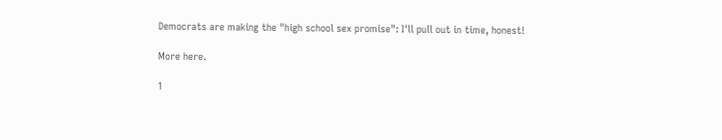Democrats are making the "high school sex promise": I'll pull out in time, honest!

More here.

1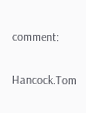comment:

Hancock.Tom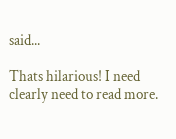said...

Thats hilarious! I need clearly need to read more.